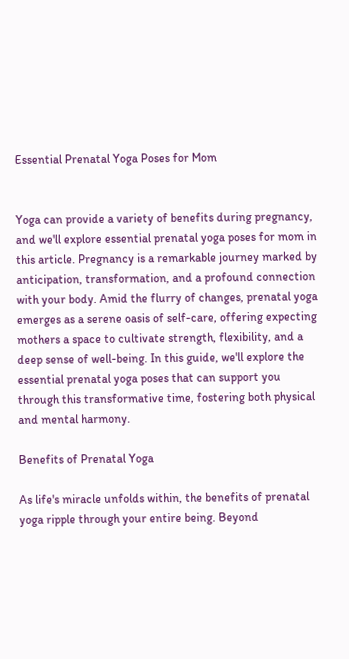Essential Prenatal Yoga Poses for Mom


Yoga can provide a variety of benefits during pregnancy, and we'll explore essential prenatal yoga poses for mom in this article. Pregnancy is a remarkable journey marked by anticipation, transformation, and a profound connection with your body. Amid the flurry of changes, prenatal yoga emerges as a serene oasis of self-care, offering expecting mothers a space to cultivate strength, flexibility, and a deep sense of well-being. In this guide, we'll explore the essential prenatal yoga poses that can support you through this transformative time, fostering both physical and mental harmony.

Benefits of Prenatal Yoga

As life's miracle unfolds within, the benefits of prenatal yoga ripple through your entire being. Beyond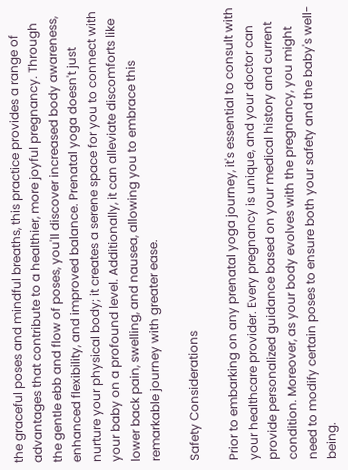the graceful poses and mindful breaths, this practice provides a range of advantages that contribute to a healthier, more joyful pregnancy. Through the gentle ebb and flow of poses, you'll discover increased body awareness, enhanced flexibility, and improved balance. Prenatal yoga doesn't just nurture your physical body; it creates a serene space for you to connect with your baby on a profound level. Additionally, it can alleviate discomforts like lower back pain, swelling, and nausea, allowing you to embrace this remarkable journey with greater ease.

Safety Considerations

Prior to embarking on any prenatal yoga journey, it's essential to consult with your healthcare provider. Every pregnancy is unique, and your doctor can provide personalized guidance based on your medical history and current condition. Moreover, as your body evolves with the pregnancy, you might need to modify certain poses to ensure both your safety and the baby's well-being.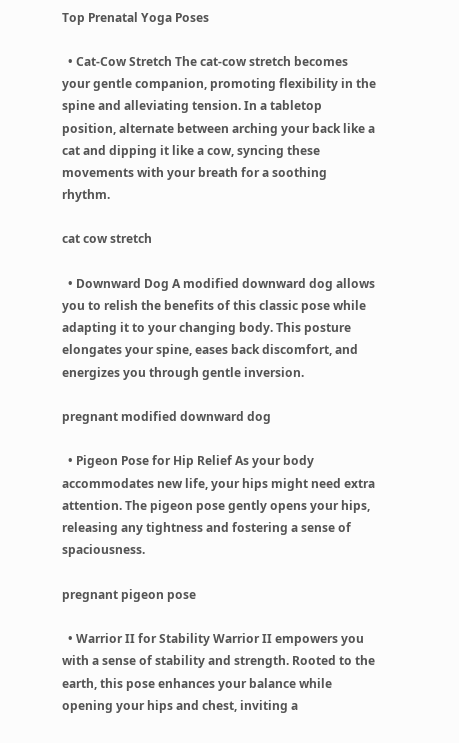Top Prenatal Yoga Poses

  • Cat-Cow Stretch The cat-cow stretch becomes your gentle companion, promoting flexibility in the spine and alleviating tension. In a tabletop position, alternate between arching your back like a cat and dipping it like a cow, syncing these movements with your breath for a soothing rhythm.

cat cow stretch

  • Downward Dog A modified downward dog allows you to relish the benefits of this classic pose while adapting it to your changing body. This posture elongates your spine, eases back discomfort, and energizes you through gentle inversion.

pregnant modified downward dog

  • Pigeon Pose for Hip Relief As your body accommodates new life, your hips might need extra attention. The pigeon pose gently opens your hips, releasing any tightness and fostering a sense of spaciousness.

pregnant pigeon pose

  • Warrior II for Stability Warrior II empowers you with a sense of stability and strength. Rooted to the earth, this pose enhances your balance while opening your hips and chest, inviting a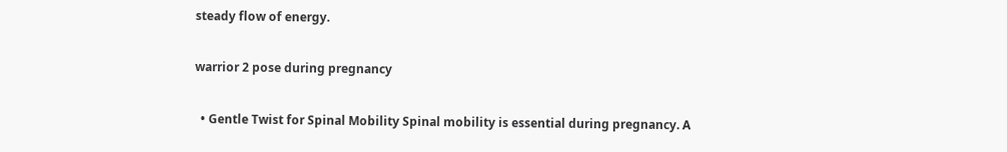steady flow of energy.

warrior 2 pose during pregnancy

  • Gentle Twist for Spinal Mobility Spinal mobility is essential during pregnancy. A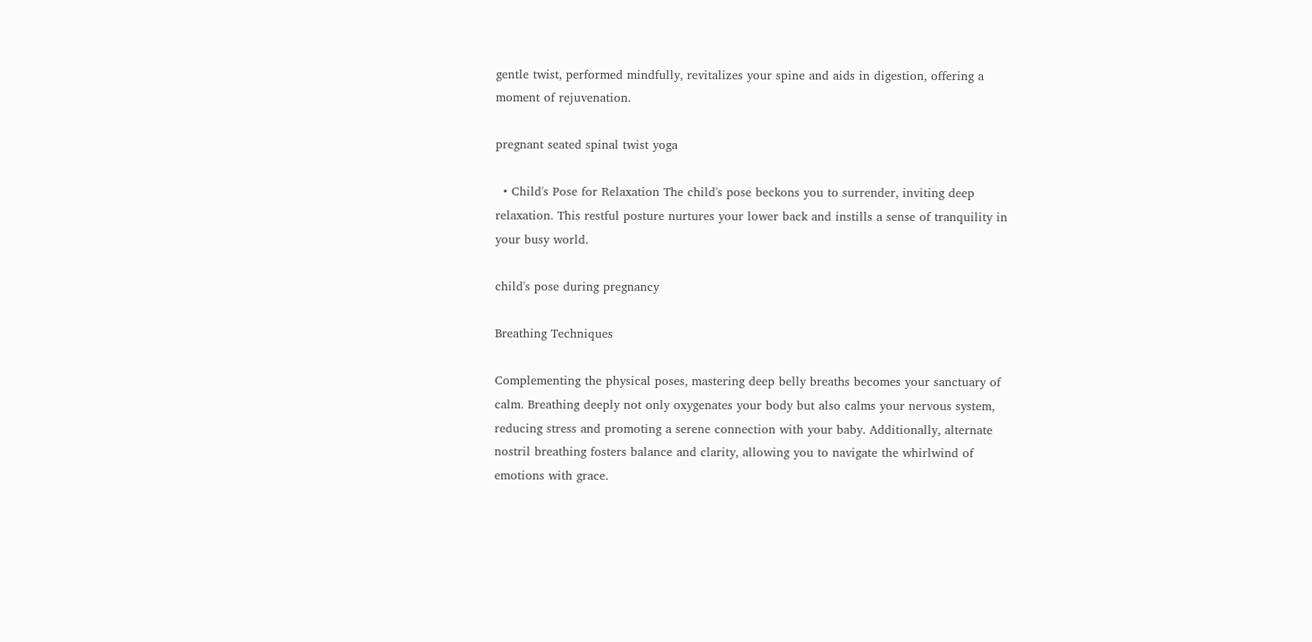gentle twist, performed mindfully, revitalizes your spine and aids in digestion, offering a moment of rejuvenation.

pregnant seated spinal twist yoga

  • Child's Pose for Relaxation The child's pose beckons you to surrender, inviting deep relaxation. This restful posture nurtures your lower back and instills a sense of tranquility in your busy world.

child's pose during pregnancy

Breathing Techniques

Complementing the physical poses, mastering deep belly breaths becomes your sanctuary of calm. Breathing deeply not only oxygenates your body but also calms your nervous system, reducing stress and promoting a serene connection with your baby. Additionally, alternate nostril breathing fosters balance and clarity, allowing you to navigate the whirlwind of emotions with grace.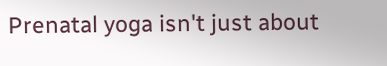Prenatal yoga isn't just about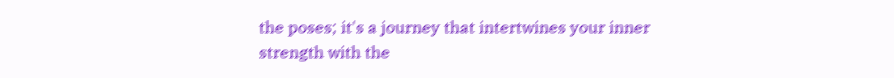the poses; it's a journey that intertwines your inner strength with the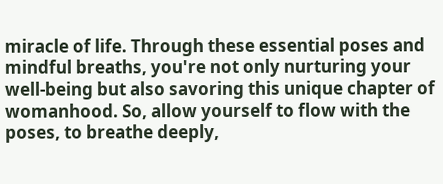miracle of life. Through these essential poses and mindful breaths, you're not only nurturing your well-being but also savoring this unique chapter of womanhood. So, allow yourself to flow with the poses, to breathe deeply,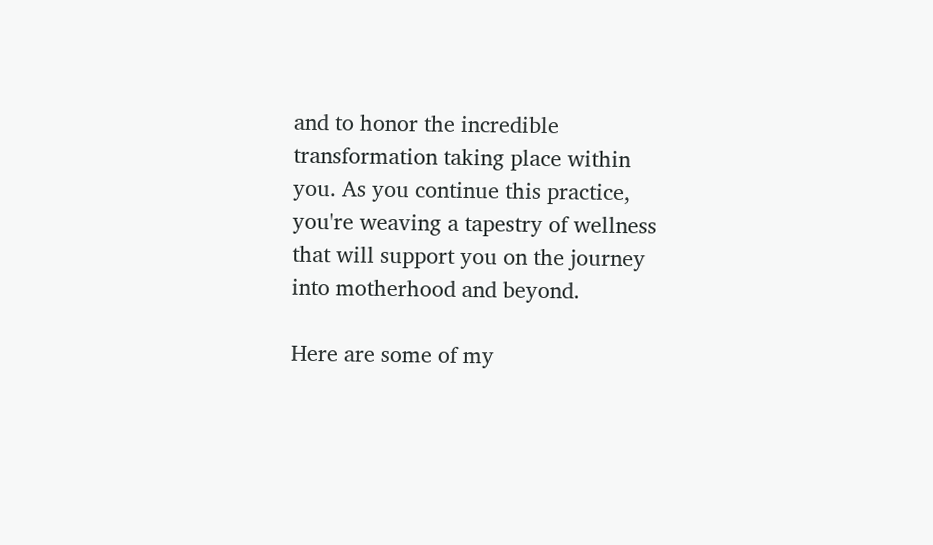and to honor the incredible transformation taking place within you. As you continue this practice, you're weaving a tapestry of wellness that will support you on the journey into motherhood and beyond.

Here are some of my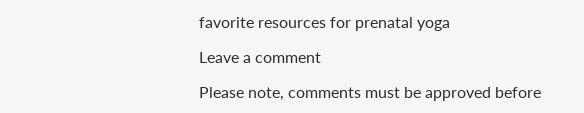favorite resources for prenatal yoga

Leave a comment

Please note, comments must be approved before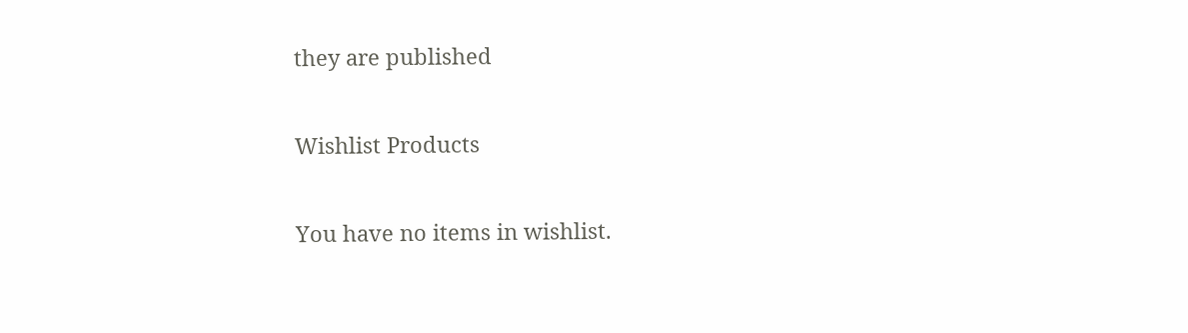they are published

Wishlist Products

You have no items in wishlist.